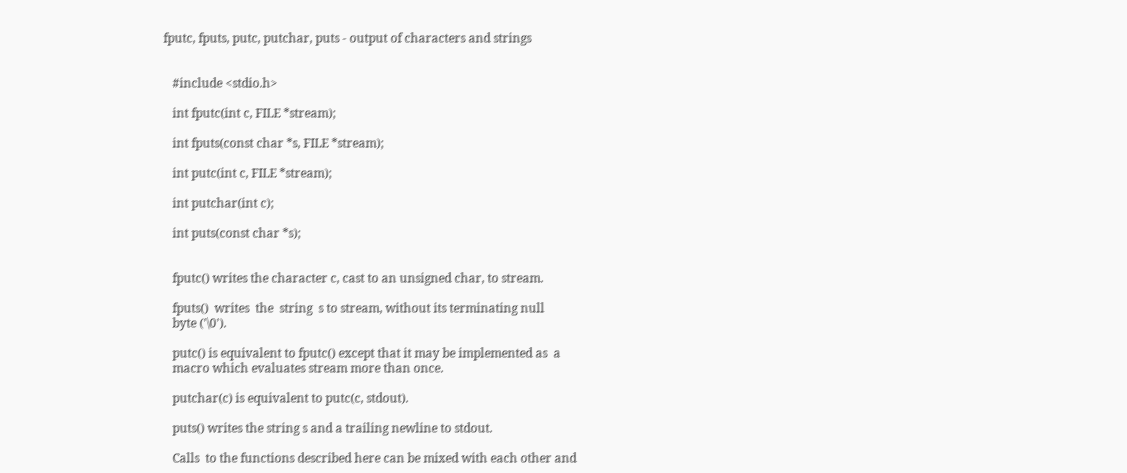fputc, fputs, putc, putchar, puts - output of characters and strings


   #include <stdio.h>

   int fputc(int c, FILE *stream);

   int fputs(const char *s, FILE *stream);

   int putc(int c, FILE *stream);

   int putchar(int c);

   int puts(const char *s);


   fputc() writes the character c, cast to an unsigned char, to stream.

   fputs()  writes  the  string  s to stream, without its terminating null
   byte ('\0').

   putc() is equivalent to fputc() except that it may be implemented as  a
   macro which evaluates stream more than once.

   putchar(c) is equivalent to putc(c, stdout).

   puts() writes the string s and a trailing newline to stdout.

   Calls  to the functions described here can be mixed with each other and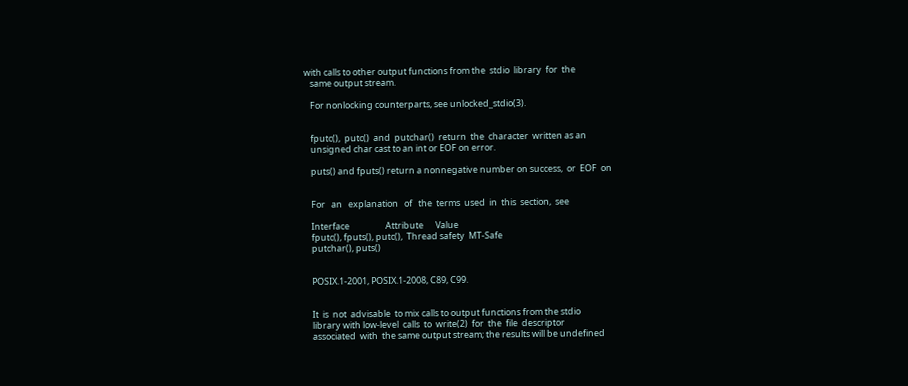with calls to other output functions from the  stdio  library  for  the
   same output stream.

   For nonlocking counterparts, see unlocked_stdio(3).


   fputc(),  putc()  and  putchar()  return  the  character  written as an
   unsigned char cast to an int or EOF on error.

   puts() and fputs() return a nonnegative number on success,  or  EOF  on


   For   an   explanation   of   the  terms  used  in  this  section,  see

   Interface                  Attribute      Value
   fputc(), fputs(), putc(),  Thread safety  MT-Safe
   putchar(), puts()


   POSIX.1-2001, POSIX.1-2008, C89, C99.


   It  is  not  advisable  to mix calls to output functions from the stdio
   library with low-level  calls  to  write(2)  for  the  file  descriptor
   associated  with  the same output stream; the results will be undefined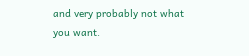and very probably not what you want.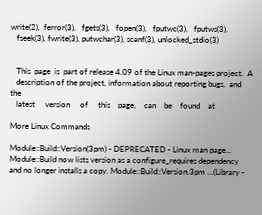write(2),  ferror(3),   fgets(3),   fopen(3),   fputwc(3),   fputws(3),
   fseek(3), fwrite(3), putwchar(3), scanf(3), unlocked_stdio(3)


   This  page  is  part of release 4.09 of the Linux man-pages project.  A
   description of the project, information about reporting bugs,  and  the
   latest     version     of     this    page,    can    be    found    at

More Linux Commands

Module::Build::Version(3pm) - DEPRECATED - Linux man page...
Module::Build now lists version as a configure_requires dependency and no longer installs a copy. Module::Build::Version.3pm ...(Library -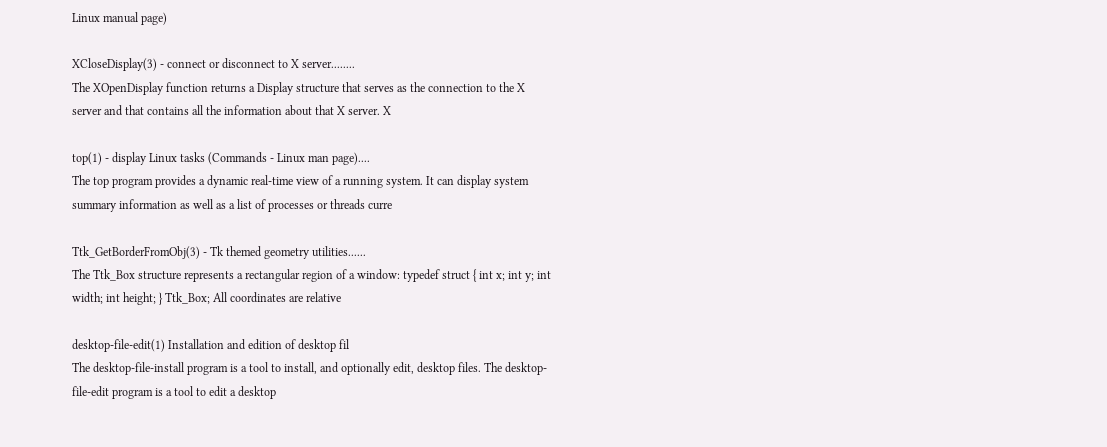Linux manual page)

XCloseDisplay(3) - connect or disconnect to X server........
The XOpenDisplay function returns a Display structure that serves as the connection to the X server and that contains all the information about that X server. X

top(1) - display Linux tasks (Commands - Linux man page)....
The top program provides a dynamic real-time view of a running system. It can display system summary information as well as a list of processes or threads curre

Ttk_GetBorderFromObj(3) - Tk themed geometry utilities......
The Ttk_Box structure represents a rectangular region of a window: typedef struct { int x; int y; int width; int height; } Ttk_Box; All coordinates are relative

desktop-file-edit(1) Installation and edition of desktop fil
The desktop-file-install program is a tool to install, and optionally edit, desktop files. The desktop-file-edit program is a tool to edit a desktop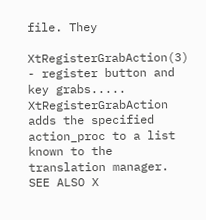file. They

XtRegisterGrabAction(3) - register button and key grabs.....
XtRegisterGrabAction adds the specified action_proc to a list known to the translation manager. SEE ALSO X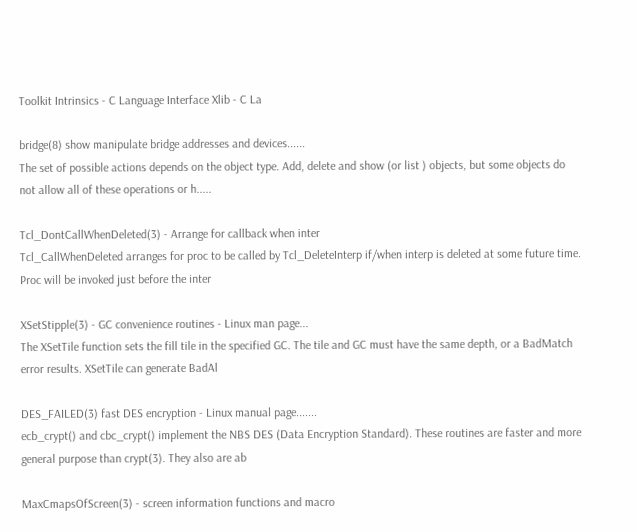Toolkit Intrinsics - C Language Interface Xlib - C La

bridge(8) show manipulate bridge addresses and devices......
The set of possible actions depends on the object type. Add, delete and show (or list ) objects, but some objects do not allow all of these operations or h.....

Tcl_DontCallWhenDeleted(3) - Arrange for callback when inter
Tcl_CallWhenDeleted arranges for proc to be called by Tcl_DeleteInterp if/when interp is deleted at some future time. Proc will be invoked just before the inter

XSetStipple(3) - GC convenience routines - Linux man page...
The XSetTile function sets the fill tile in the specified GC. The tile and GC must have the same depth, or a BadMatch error results. XSetTile can generate BadAl

DES_FAILED(3) fast DES encryption - Linux manual page.......
ecb_crypt() and cbc_crypt() implement the NBS DES (Data Encryption Standard). These routines are faster and more general purpose than crypt(3). They also are ab

MaxCmapsOfScreen(3) - screen information functions and macro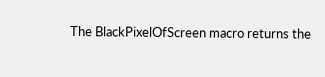The BlackPixelOfScreen macro returns the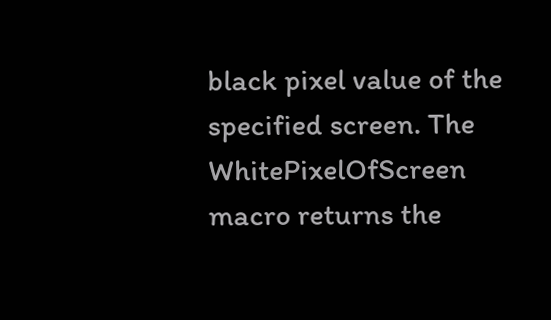black pixel value of the specified screen. The WhitePixelOfScreen macro returns the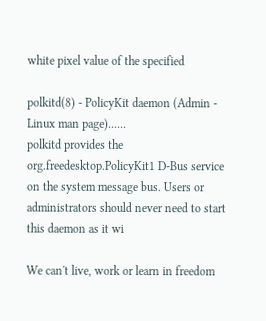white pixel value of the specified

polkitd(8) - PolicyKit daemon (Admin - Linux man page)......
polkitd provides the org.freedesktop.PolicyKit1 D-Bus service on the system message bus. Users or administrators should never need to start this daemon as it wi

We can't live, work or learn in freedom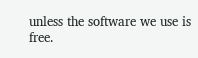unless the software we use is free.